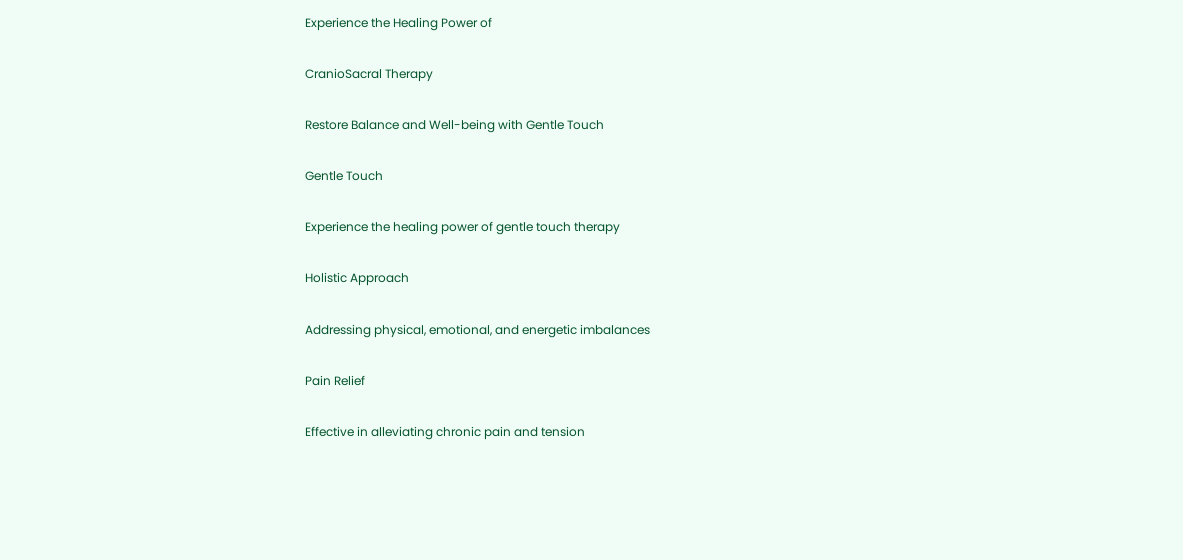Experience the Healing Power of

CranioSacral Therapy

Restore Balance and Well-being with Gentle Touch

Gentle Touch

Experience the healing power of gentle touch therapy

Holistic Approach

Addressing physical, emotional, and energetic imbalances

Pain Relief

Effective in alleviating chronic pain and tension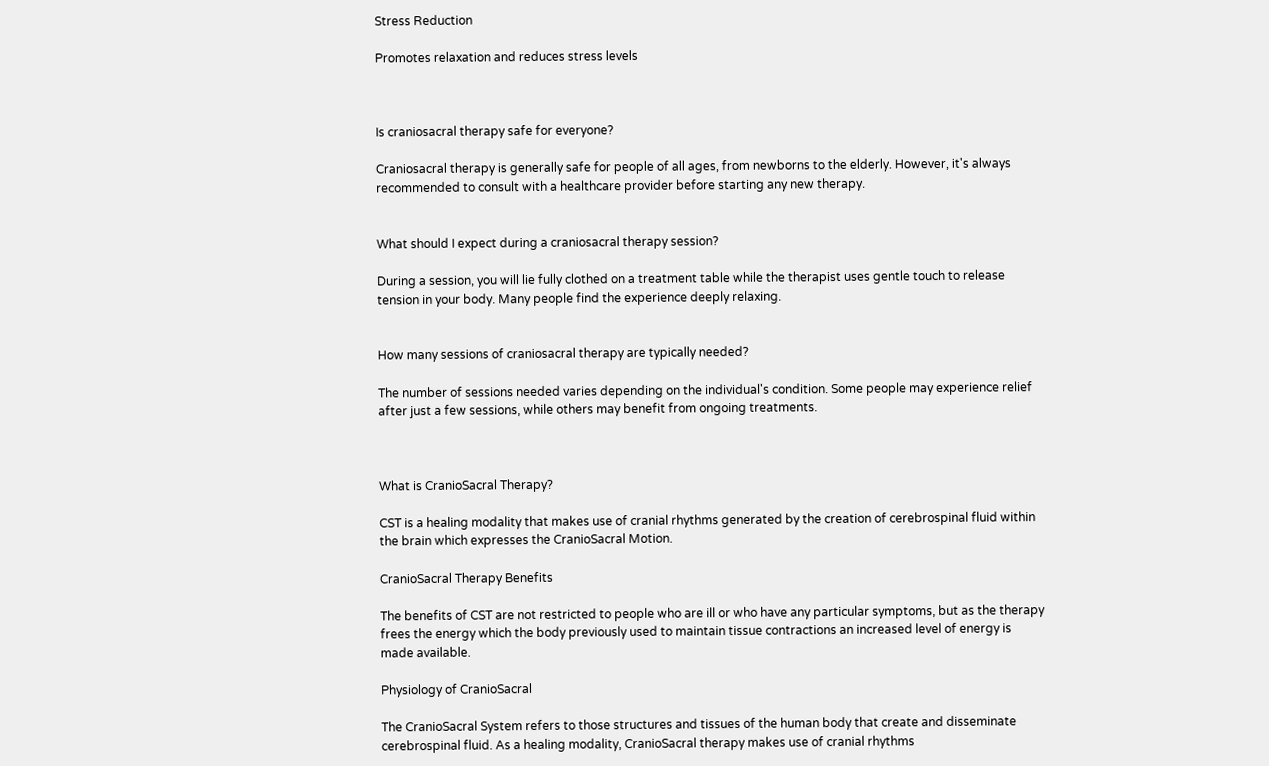Stress Reduction

Promotes relaxation and reduces stress levels



Is craniosacral therapy safe for everyone?

Craniosacral therapy is generally safe for people of all ages, from newborns to the elderly. However, it's always recommended to consult with a healthcare provider before starting any new therapy.


What should I expect during a craniosacral therapy session?

During a session, you will lie fully clothed on a treatment table while the therapist uses gentle touch to release tension in your body. Many people find the experience deeply relaxing.


How many sessions of craniosacral therapy are typically needed?

The number of sessions needed varies depending on the individual's condition. Some people may experience relief after just a few sessions, while others may benefit from ongoing treatments.



What is CranioSacral Therapy?

CST is a healing modality that makes use of cranial rhythms generated by the creation of cerebrospinal fluid within the brain which expresses the CranioSacral Motion.

CranioSacral Therapy Benefits

The benefits of CST are not restricted to people who are ill or who have any particular symptoms, but as the therapy frees the energy which the body previously used to maintain tissue contractions an increased level of energy is made available.

Physiology of CranioSacral

The CranioSacral System refers to those structures and tissues of the human body that create and disseminate cerebrospinal fluid. As a healing modality, CranioSacral therapy makes use of cranial rhythms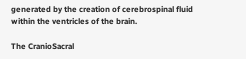generated by the creation of cerebrospinal fluid within the ventricles of the brain.

The CranioSacral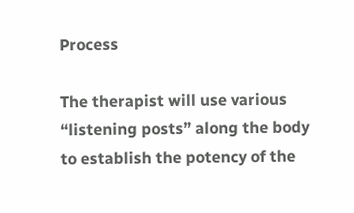Process

The therapist will use various “listening posts” along the body to establish the potency of the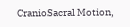CranioSacral Motion,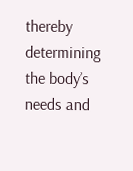thereby determining the body’s needs and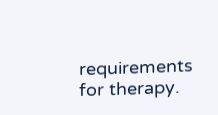requirements for therapy.